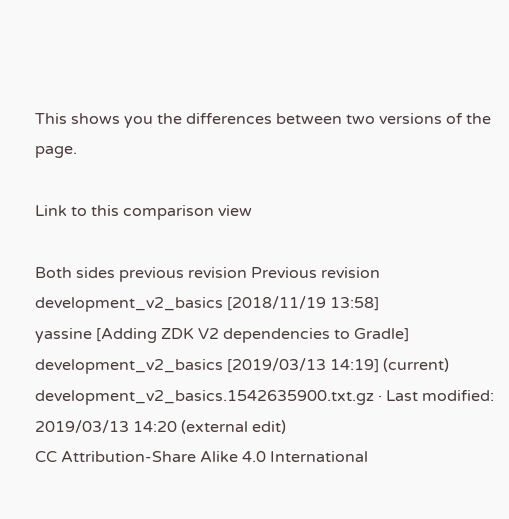This shows you the differences between two versions of the page.

Link to this comparison view

Both sides previous revision Previous revision
development_v2_basics [2018/11/19 13:58]
yassine [Adding ZDK V2 dependencies to Gradle]
development_v2_basics [2019/03/13 14:19] (current)
development_v2_basics.1542635900.txt.gz · Last modified: 2019/03/13 14:20 (external edit)
CC Attribution-Share Alike 4.0 International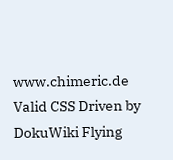www.chimeric.de Valid CSS Driven by DokuWiki Flying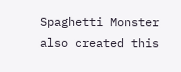Spaghetti Monster also created this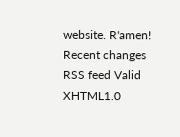website. R'amen! Recent changes RSS feed Valid XHTML1.0